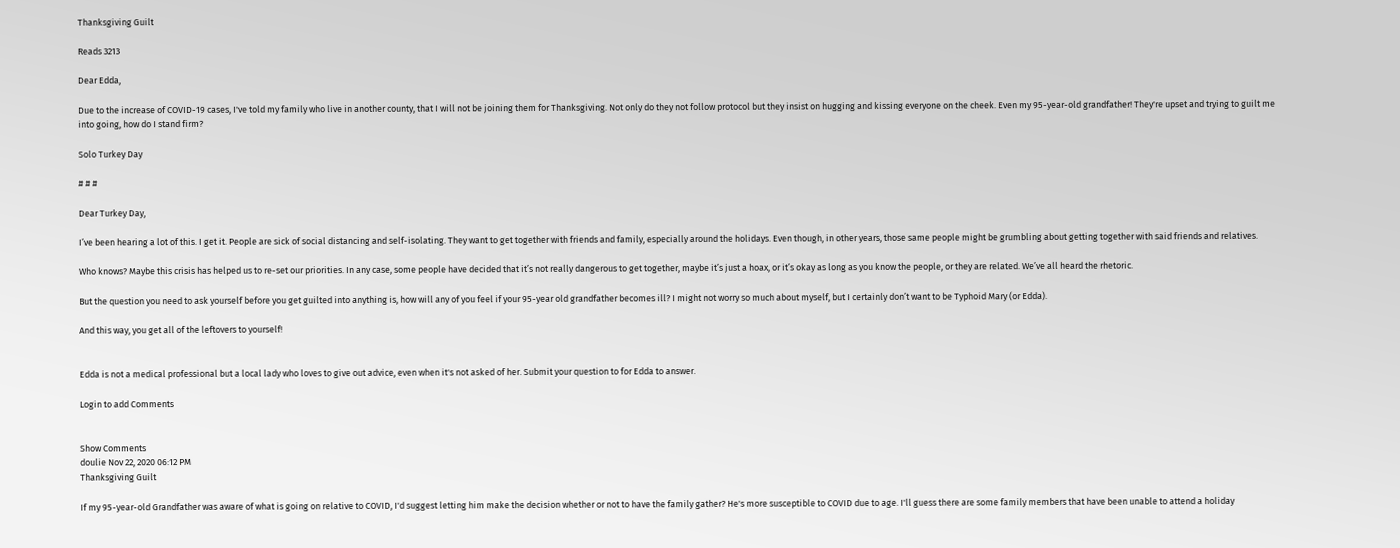Thanksgiving Guilt

Reads 3213

Dear Edda,

Due to the increase of COVID-19 cases, I've told my family who live in another county, that I will not be joining them for Thanksgiving. Not only do they not follow protocol but they insist on hugging and kissing everyone on the cheek. Even my 95-year-old grandfather! They're upset and trying to guilt me into going, how do I stand firm?

Solo Turkey Day

# # #

Dear Turkey Day,

I’ve been hearing a lot of this. I get it. People are sick of social distancing and self-isolating. They want to get together with friends and family, especially around the holidays. Even though, in other years, those same people might be grumbling about getting together with said friends and relatives.

Who knows? Maybe this crisis has helped us to re-set our priorities. In any case, some people have decided that it’s not really dangerous to get together, maybe it’s just a hoax, or it’s okay as long as you know the people, or they are related. We’ve all heard the rhetoric.

But the question you need to ask yourself before you get guilted into anything is, how will any of you feel if your 95-year old grandfather becomes ill? I might not worry so much about myself, but I certainly don’t want to be Typhoid Mary (or Edda).

And this way, you get all of the leftovers to yourself!


Edda is not a medical professional but a local lady who loves to give out advice, even when it's not asked of her. Submit your question to for Edda to answer.

Login to add Comments


Show Comments
doulie Nov 22, 2020 06:12 PM
Thanksgiving Guilt

If my 95-year-old Grandfather was aware of what is going on relative to COVID, I'd suggest letting him make the decision whether or not to have the family gather? He's more susceptible to COVID due to age. I'll guess there are some family members that have been unable to attend a holiday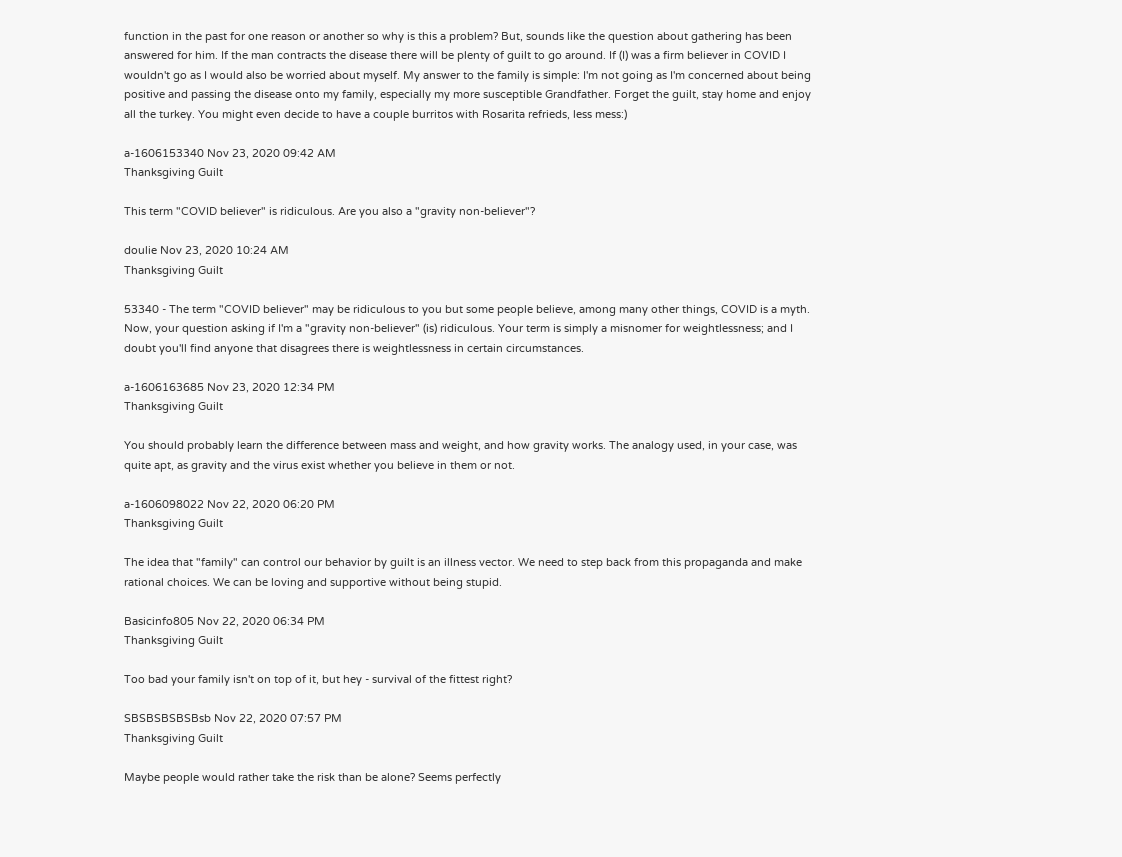function in the past for one reason or another so why is this a problem? But, sounds like the question about gathering has been answered for him. If the man contracts the disease there will be plenty of guilt to go around. If (I) was a firm believer in COVID I wouldn't go as I would also be worried about myself. My answer to the family is simple: I'm not going as I'm concerned about being positive and passing the disease onto my family, especially my more susceptible Grandfather. Forget the guilt, stay home and enjoy all the turkey. You might even decide to have a couple burritos with Rosarita refrieds, less mess:)

a-1606153340 Nov 23, 2020 09:42 AM
Thanksgiving Guilt

This term "COVID believer" is ridiculous. Are you also a "gravity non-believer"?

doulie Nov 23, 2020 10:24 AM
Thanksgiving Guilt

53340 - The term "COVID believer" may be ridiculous to you but some people believe, among many other things, COVID is a myth. Now, your question asking if I'm a "gravity non-believer" (is) ridiculous. Your term is simply a misnomer for weightlessness; and I doubt you'll find anyone that disagrees there is weightlessness in certain circumstances.

a-1606163685 Nov 23, 2020 12:34 PM
Thanksgiving Guilt

You should probably learn the difference between mass and weight, and how gravity works. The analogy used, in your case, was quite apt, as gravity and the virus exist whether you believe in them or not.

a-1606098022 Nov 22, 2020 06:20 PM
Thanksgiving Guilt

The idea that "family" can control our behavior by guilt is an illness vector. We need to step back from this propaganda and make rational choices. We can be loving and supportive without being stupid.

Basicinfo805 Nov 22, 2020 06:34 PM
Thanksgiving Guilt

Too bad your family isn't on top of it, but hey - survival of the fittest right?

SBSBSBSBSBsb Nov 22, 2020 07:57 PM
Thanksgiving Guilt

Maybe people would rather take the risk than be alone? Seems perfectly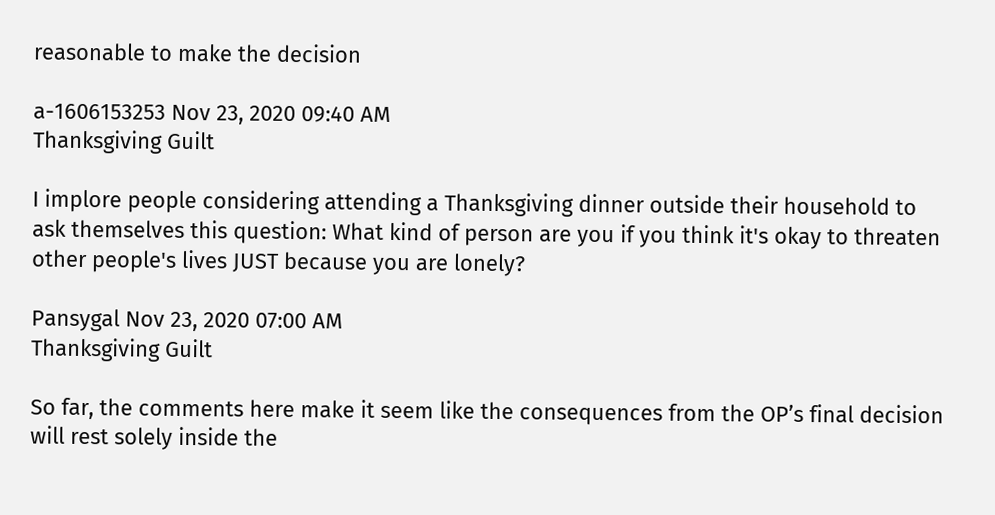reasonable to make the decision

a-1606153253 Nov 23, 2020 09:40 AM
Thanksgiving Guilt

I implore people considering attending a Thanksgiving dinner outside their household to ask themselves this question: What kind of person are you if you think it's okay to threaten other people's lives JUST because you are lonely?

Pansygal Nov 23, 2020 07:00 AM
Thanksgiving Guilt

So far, the comments here make it seem like the consequences from the OP’s final decision will rest solely inside the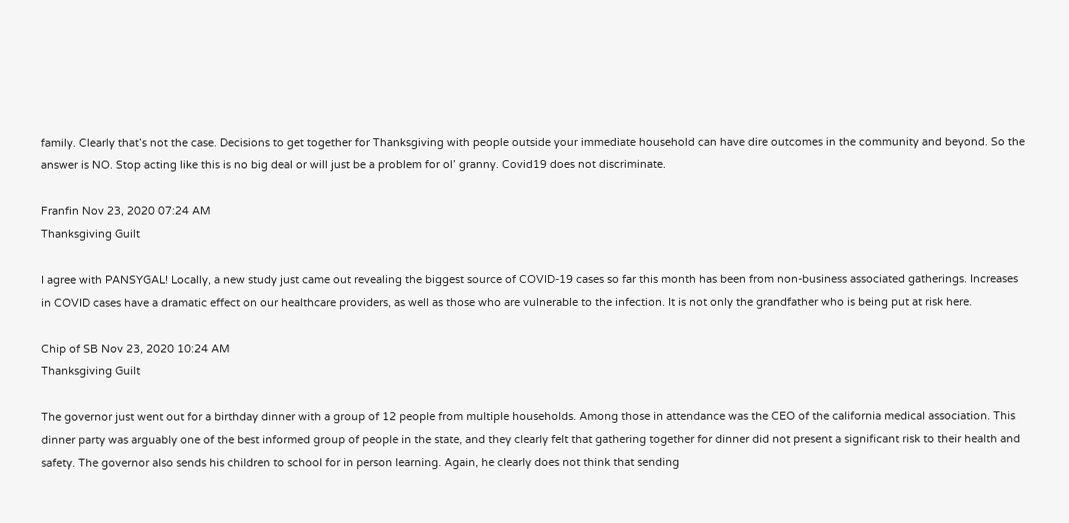family. Clearly that’s not the case. Decisions to get together for Thanksgiving with people outside your immediate household can have dire outcomes in the community and beyond. So the answer is NO. Stop acting like this is no big deal or will just be a problem for ol’ granny. Covid19 does not discriminate.

Franfin Nov 23, 2020 07:24 AM
Thanksgiving Guilt

I agree with PANSYGAL! Locally, a new study just came out revealing the biggest source of COVID-19 cases so far this month has been from non-business associated gatherings. Increases in COVID cases have a dramatic effect on our healthcare providers, as well as those who are vulnerable to the infection. It is not only the grandfather who is being put at risk here.

Chip of SB Nov 23, 2020 10:24 AM
Thanksgiving Guilt

The governor just went out for a birthday dinner with a group of 12 people from multiple households. Among those in attendance was the CEO of the california medical association. This dinner party was arguably one of the best informed group of people in the state, and they clearly felt that gathering together for dinner did not present a significant risk to their health and safety. The governor also sends his children to school for in person learning. Again, he clearly does not think that sending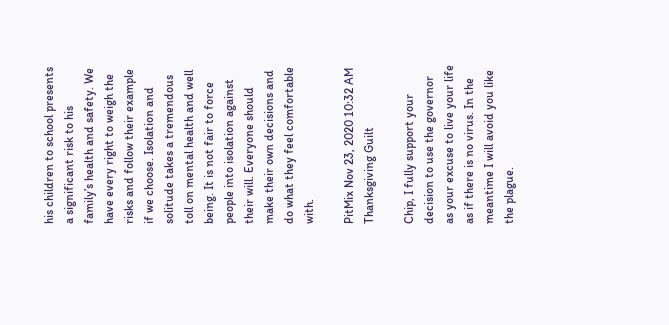his children to school presents a significant risk to his family’s health and safety. We have every right to weigh the risks and follow their example if we choose. Isolation and solitude takes a tremendous toll on mental health and well being. It is not fair to force people into isolation against their will. Everyone should make their own decisions and do what they feel comfortable with.

PitMix Nov 23, 2020 10:32 AM
Thanksgiving Guilt

Chip, I fully support your decision to use the governor as your excuse to live your life as if there is no virus. In the meantime I will avoid you like the plague.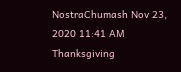NostraChumash Nov 23, 2020 11:41 AM
Thanksgiving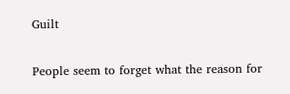Guilt

People seem to forget what the reason for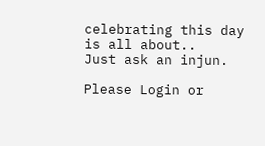celebrating this day is all about..
Just ask an injun.

Please Login or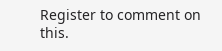Register to comment on this.